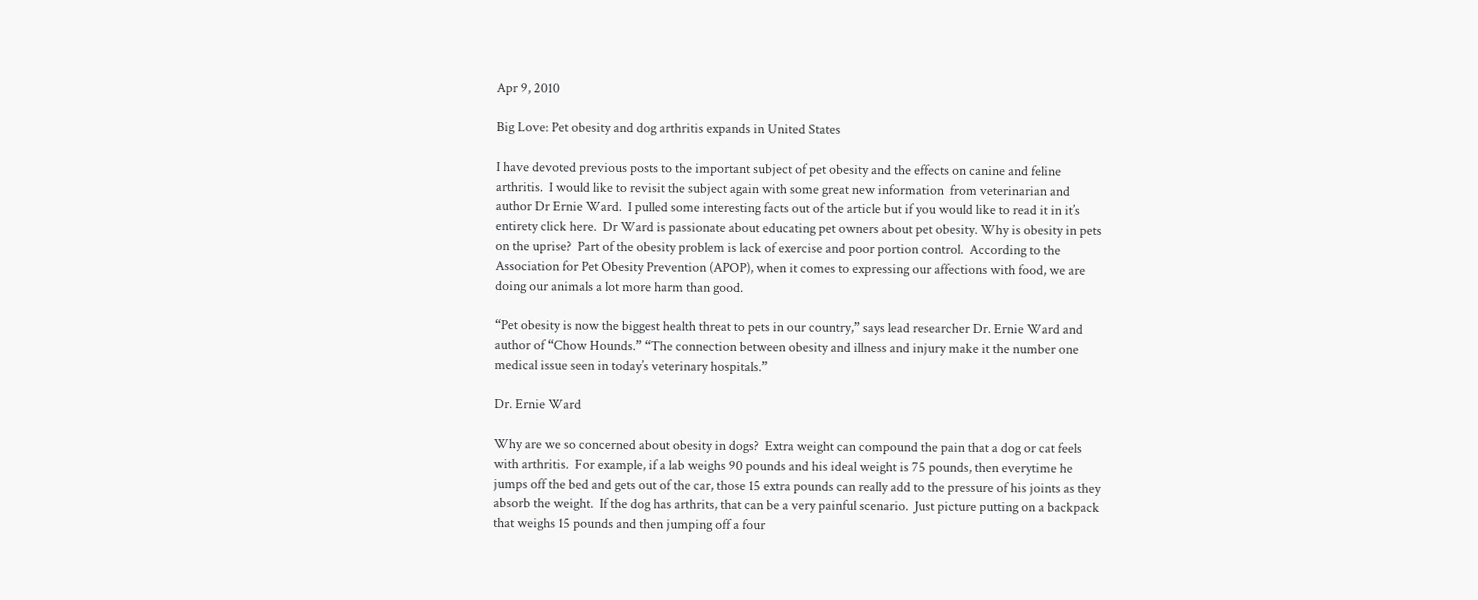Apr 9, 2010

Big Love: Pet obesity and dog arthritis expands in United States

I have devoted previous posts to the important subject of pet obesity and the effects on canine and feline arthritis.  I would like to revisit the subject again with some great new information  from veterinarian and author Dr Ernie Ward.  I pulled some interesting facts out of the article but if you would like to read it in it’s entirety click here.  Dr Ward is passionate about educating pet owners about pet obesity. Why is obesity in pets on the uprise?  Part of the obesity problem is lack of exercise and poor portion control.  According to the Association for Pet Obesity Prevention (APOP), when it comes to expressing our affections with food, we are doing our animals a lot more harm than good.

“Pet obesity is now the biggest health threat to pets in our country,” says lead researcher Dr. Ernie Ward and author of “Chow Hounds.” “The connection between obesity and illness and injury make it the number one medical issue seen in today’s veterinary hospitals.”

Dr. Ernie Ward

Why are we so concerned about obesity in dogs?  Extra weight can compound the pain that a dog or cat feels with arthritis.  For example, if a lab weighs 90 pounds and his ideal weight is 75 pounds, then everytime he jumps off the bed and gets out of the car, those 15 extra pounds can really add to the pressure of his joints as they absorb the weight.  If the dog has arthrits, that can be a very painful scenario.  Just picture putting on a backpack that weighs 15 pounds and then jumping off a four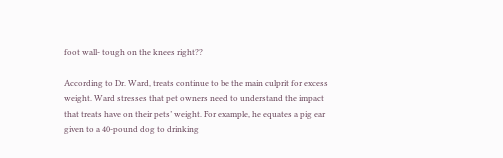foot wall- tough on the knees right??

According to Dr. Ward, treats continue to be the main culprit for excess weight. Ward stresses that pet owners need to understand the impact that treats have on their pets’ weight. For example, he equates a pig ear given to a 40-pound dog to drinking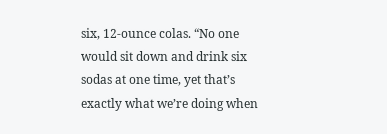six, 12-ounce colas. “No one would sit down and drink six sodas at one time, yet that’s exactly what we’re doing when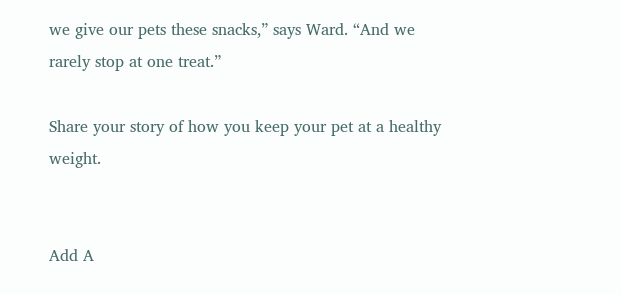we give our pets these snacks,” says Ward. “And we rarely stop at one treat.”

Share your story of how you keep your pet at a healthy weight.


Add A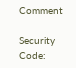Comment

Security Code: